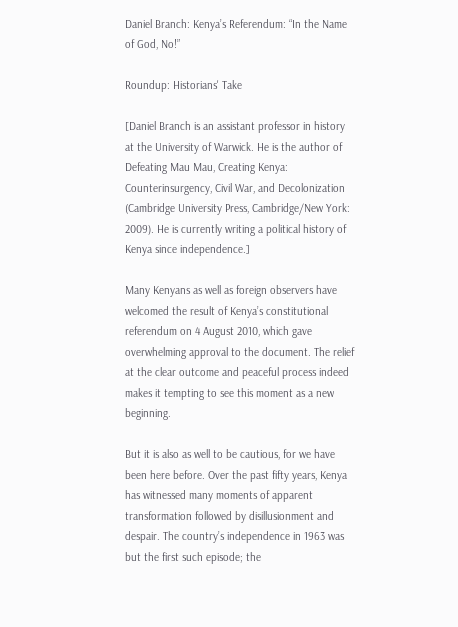Daniel Branch: Kenya’s Referendum: “In the Name of God, No!”

Roundup: Historians' Take

[Daniel Branch is an assistant professor in history at the University of Warwick. He is the author of Defeating Mau Mau, Creating Kenya: Counterinsurgency, Civil War, and Decolonization (Cambridge University Press, Cambridge/New York: 2009). He is currently writing a political history of Kenya since independence.]

Many Kenyans as well as foreign observers have welcomed the result of Kenya’s constitutional referendum on 4 August 2010, which gave overwhelming approval to the document. The relief at the clear outcome and peaceful process indeed makes it tempting to see this moment as a new beginning.

But it is also as well to be cautious, for we have been here before. Over the past fifty years, Kenya has witnessed many moments of apparent transformation followed by disillusionment and despair. The country’s independence in 1963 was but the first such episode; the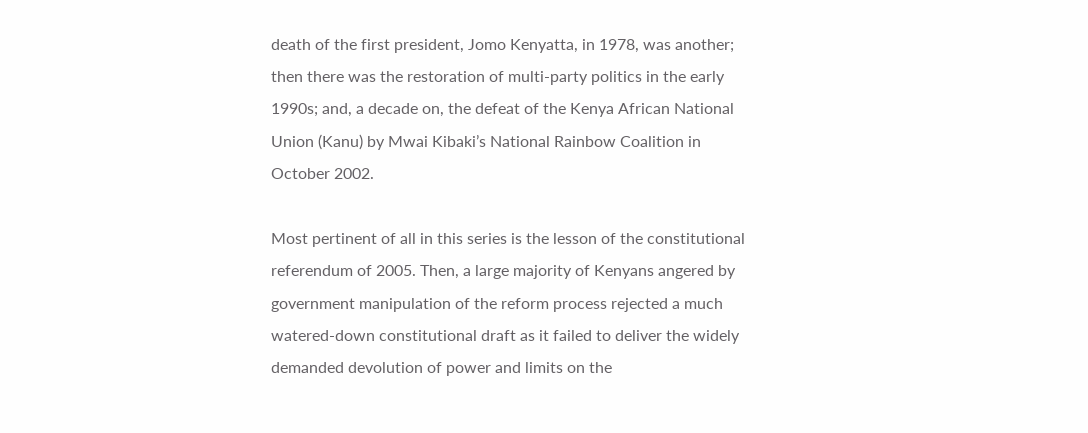death of the first president, Jomo Kenyatta, in 1978, was another; then there was the restoration of multi-party politics in the early 1990s; and, a decade on, the defeat of the Kenya African National Union (Kanu) by Mwai Kibaki’s National Rainbow Coalition in October 2002.

Most pertinent of all in this series is the lesson of the constitutional referendum of 2005. Then, a large majority of Kenyans angered by government manipulation of the reform process rejected a much watered-down constitutional draft as it failed to deliver the widely demanded devolution of power and limits on the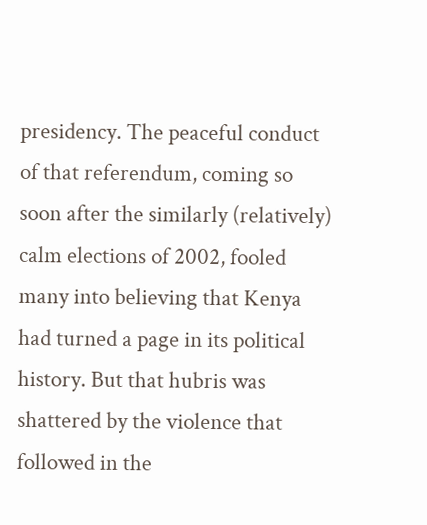presidency. The peaceful conduct of that referendum, coming so soon after the similarly (relatively) calm elections of 2002, fooled many into believing that Kenya had turned a page in its political history. But that hubris was shattered by the violence that followed in the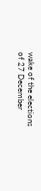wake of the elections of 27 December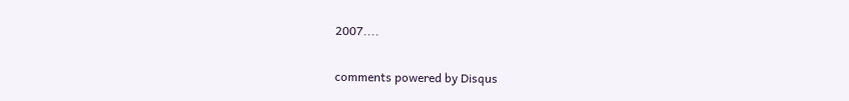2007....

comments powered by Disqus